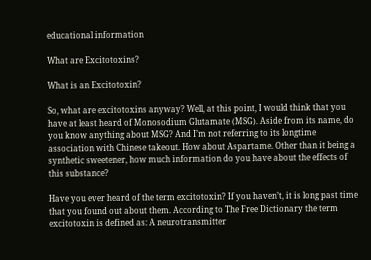educational information

What are Excitotoxins?

What is an Excitotoxin?

So, what are excitotoxins anyway? Well, at this point, I would think that you have at least heard of Monosodium Glutamate (MSG). Aside from its name, do you know anything about MSG? And I’m not referring to its longtime association with Chinese takeout. How about Aspartame. Other than it being a synthetic sweetener, how much information do you have about the effects of this substance?

Have you ever heard of the term excitotoxin? If you haven’t, it is long past time that you found out about them. According to The Free Dictionary the term excitotoxin is defined as: A neurotransmitter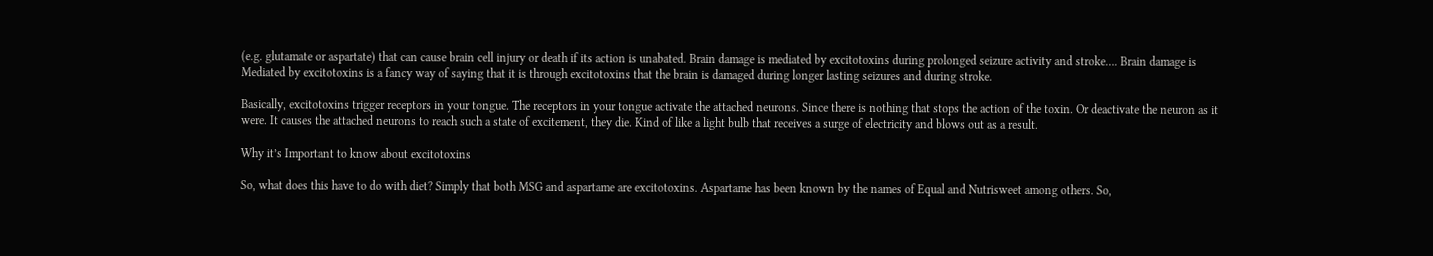(e.g. glutamate or aspartate) that can cause brain cell injury or death if its action is unabated. Brain damage is mediated by excitotoxins during prolonged seizure activity and stroke…. Brain damage is Mediated by excitotoxins is a fancy way of saying that it is through excitotoxins that the brain is damaged during longer lasting seizures and during stroke.

Basically, excitotoxins trigger receptors in your tongue. The receptors in your tongue activate the attached neurons. Since there is nothing that stops the action of the toxin. Or deactivate the neuron as it were. It causes the attached neurons to reach such a state of excitement, they die. Kind of like a light bulb that receives a surge of electricity and blows out as a result.

Why it’s Important to know about excitotoxins

So, what does this have to do with diet? Simply that both MSG and aspartame are excitotoxins. Aspartame has been known by the names of Equal and Nutrisweet among others. So,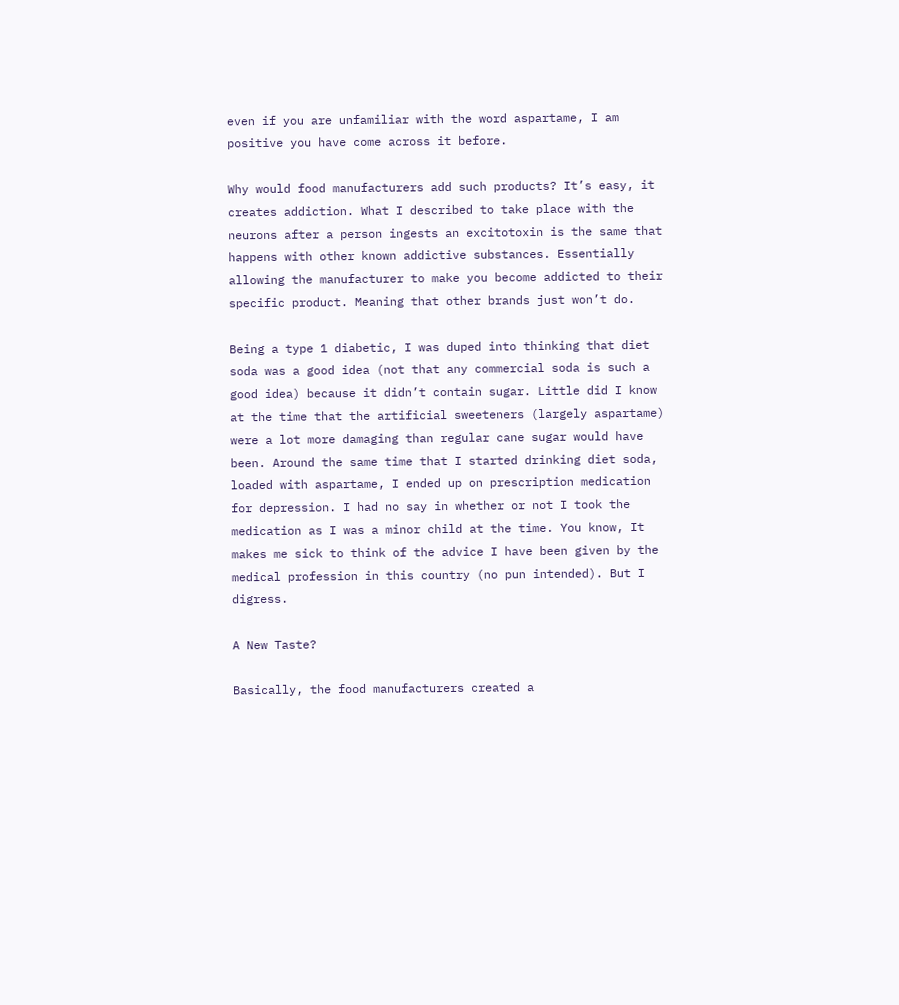even if you are unfamiliar with the word aspartame, I am positive you have come across it before.

Why would food manufacturers add such products? It’s easy, it creates addiction. What I described to take place with the neurons after a person ingests an excitotoxin is the same that happens with other known addictive substances. Essentially allowing the manufacturer to make you become addicted to their specific product. Meaning that other brands just won’t do.

Being a type 1 diabetic, I was duped into thinking that diet soda was a good idea (not that any commercial soda is such a good idea) because it didn’t contain sugar. Little did I know at the time that the artificial sweeteners (largely aspartame) were a lot more damaging than regular cane sugar would have been. Around the same time that I started drinking diet soda, loaded with aspartame, I ended up on prescription medication for depression. I had no say in whether or not I took the medication as I was a minor child at the time. You know, It makes me sick to think of the advice I have been given by the medical profession in this country (no pun intended). But I digress.

A New Taste?

Basically, the food manufacturers created a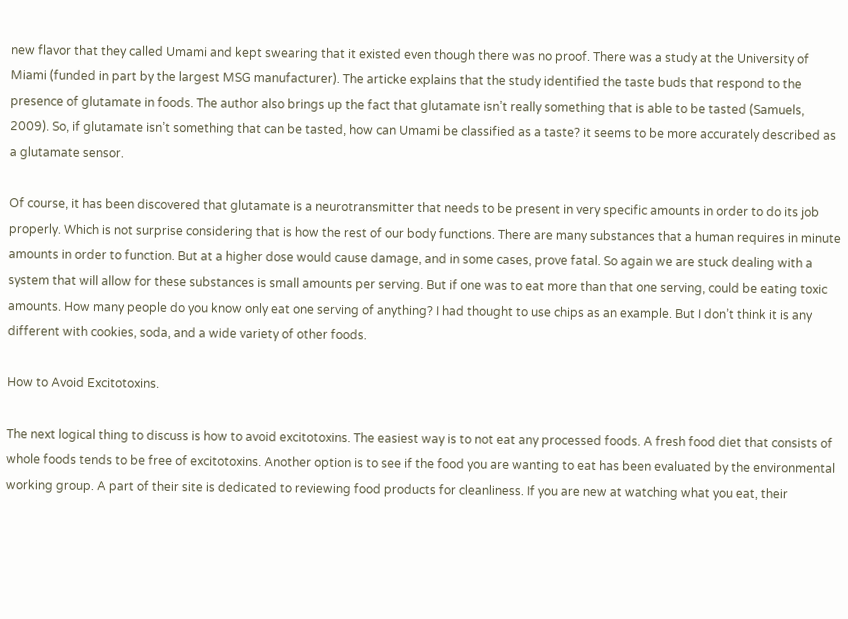new flavor that they called Umami and kept swearing that it existed even though there was no proof. There was a study at the University of Miami (funded in part by the largest MSG manufacturer). The articke explains that the study identified the taste buds that respond to the presence of glutamate in foods. The author also brings up the fact that glutamate isn’t really something that is able to be tasted (Samuels, 2009). So, if glutamate isn’t something that can be tasted, how can Umami be classified as a taste? it seems to be more accurately described as a glutamate sensor.

Of course, it has been discovered that glutamate is a neurotransmitter that needs to be present in very specific amounts in order to do its job properly. Which is not surprise considering that is how the rest of our body functions. There are many substances that a human requires in minute amounts in order to function. But at a higher dose would cause damage, and in some cases, prove fatal. So again we are stuck dealing with a system that will allow for these substances is small amounts per serving. But if one was to eat more than that one serving, could be eating toxic amounts. How many people do you know only eat one serving of anything? I had thought to use chips as an example. But I don’t think it is any different with cookies, soda, and a wide variety of other foods.

How to Avoid Excitotoxins.

The next logical thing to discuss is how to avoid excitotoxins. The easiest way is to not eat any processed foods. A fresh food diet that consists of whole foods tends to be free of excitotoxins. Another option is to see if the food you are wanting to eat has been evaluated by the environmental working group. A part of their site is dedicated to reviewing food products for cleanliness. If you are new at watching what you eat, their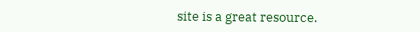site is a great resource.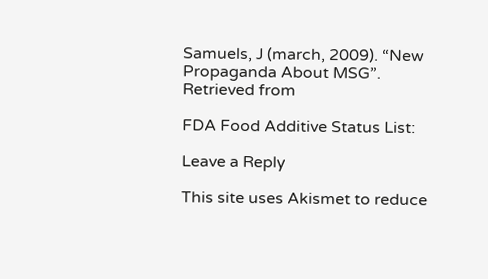Samuels, J (march, 2009). “New Propaganda About MSG”. Retrieved from

FDA Food Additive Status List:

Leave a Reply

This site uses Akismet to reduce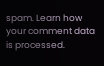spam. Learn how your comment data is processed.